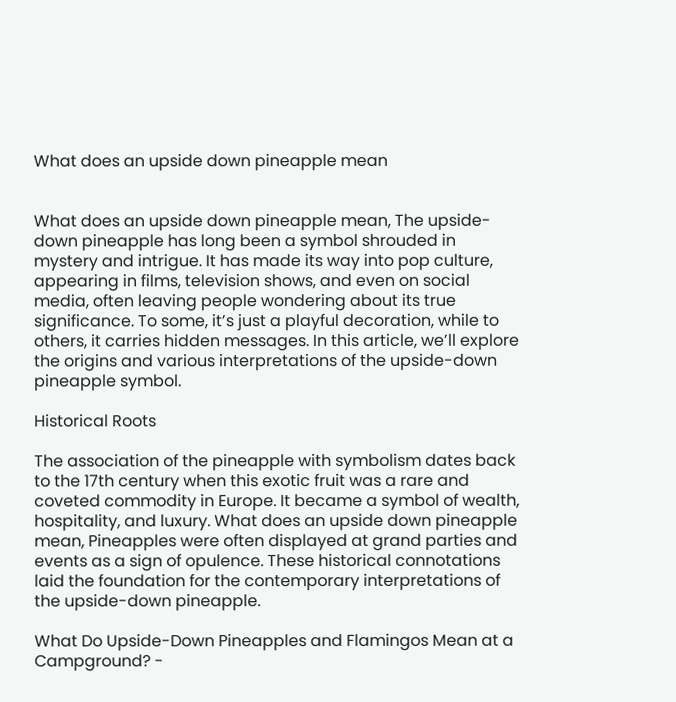What does an upside down pineapple mean


What does an upside down pineapple mean, The upside-down pineapple has long been a symbol shrouded in mystery and intrigue. It has made its way into pop culture, appearing in films, television shows, and even on social media, often leaving people wondering about its true significance. To some, it’s just a playful decoration, while to others, it carries hidden messages. In this article, we’ll explore the origins and various interpretations of the upside-down pineapple symbol.

Historical Roots

The association of the pineapple with symbolism dates back to the 17th century when this exotic fruit was a rare and coveted commodity in Europe. It became a symbol of wealth, hospitality, and luxury. What does an upside down pineapple mean, Pineapples were often displayed at grand parties and events as a sign of opulence. These historical connotations laid the foundation for the contemporary interpretations of the upside-down pineapple.

What Do Upside-Down Pineapples and Flamingos Mean at a Campground? -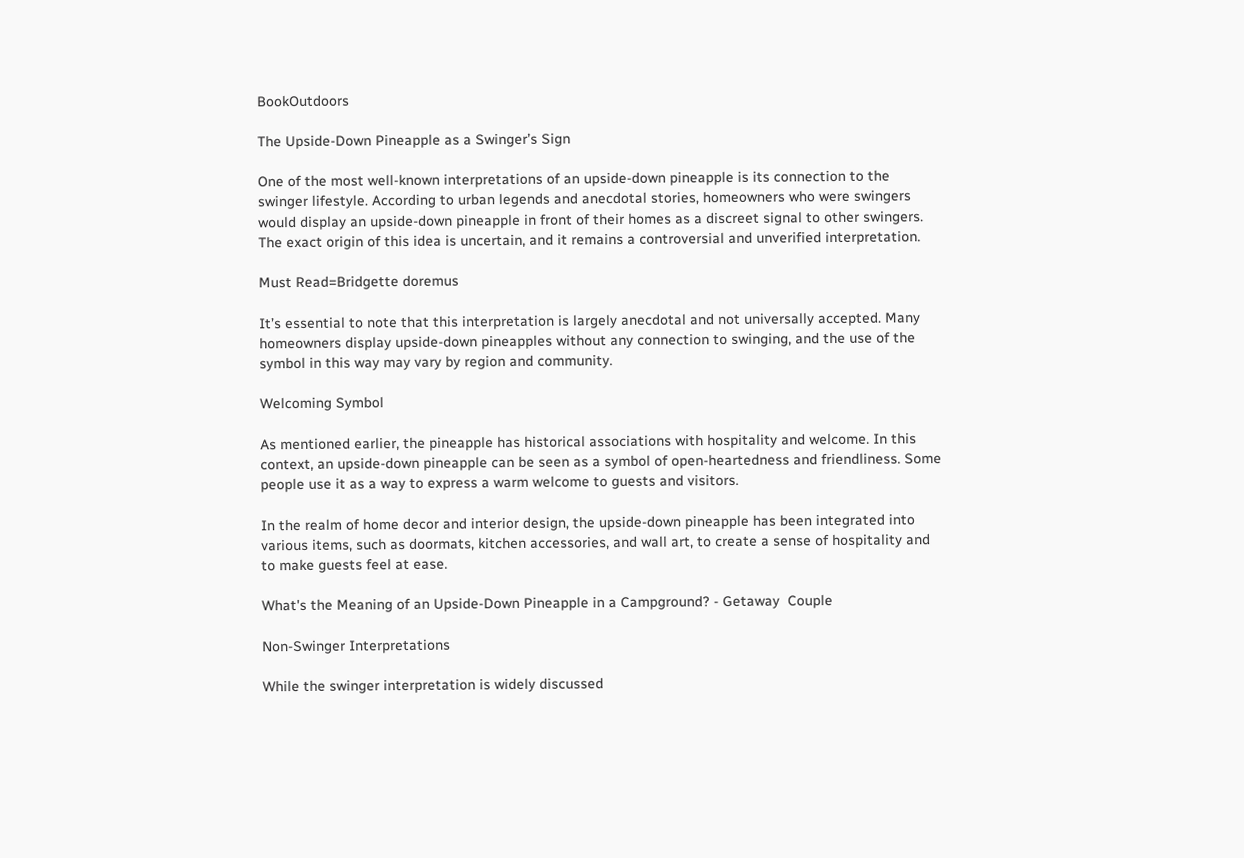BookOutdoors

The Upside-Down Pineapple as a Swinger’s Sign

One of the most well-known interpretations of an upside-down pineapple is its connection to the swinger lifestyle. According to urban legends and anecdotal stories, homeowners who were swingers would display an upside-down pineapple in front of their homes as a discreet signal to other swingers. The exact origin of this idea is uncertain, and it remains a controversial and unverified interpretation.

Must Read=Bridgette doremus

It’s essential to note that this interpretation is largely anecdotal and not universally accepted. Many homeowners display upside-down pineapples without any connection to swinging, and the use of the symbol in this way may vary by region and community.

Welcoming Symbol

As mentioned earlier, the pineapple has historical associations with hospitality and welcome. In this context, an upside-down pineapple can be seen as a symbol of open-heartedness and friendliness. Some people use it as a way to express a warm welcome to guests and visitors.

In the realm of home decor and interior design, the upside-down pineapple has been integrated into various items, such as doormats, kitchen accessories, and wall art, to create a sense of hospitality and to make guests feel at ease.

What's the Meaning of an Upside-Down Pineapple in a Campground? - Getaway  Couple

Non-Swinger Interpretations

While the swinger interpretation is widely discussed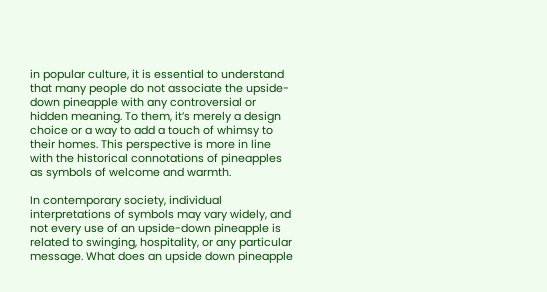in popular culture, it is essential to understand that many people do not associate the upside-down pineapple with any controversial or hidden meaning. To them, it’s merely a design choice or a way to add a touch of whimsy to their homes. This perspective is more in line with the historical connotations of pineapples as symbols of welcome and warmth.

In contemporary society, individual interpretations of symbols may vary widely, and not every use of an upside-down pineapple is related to swinging, hospitality, or any particular message. What does an upside down pineapple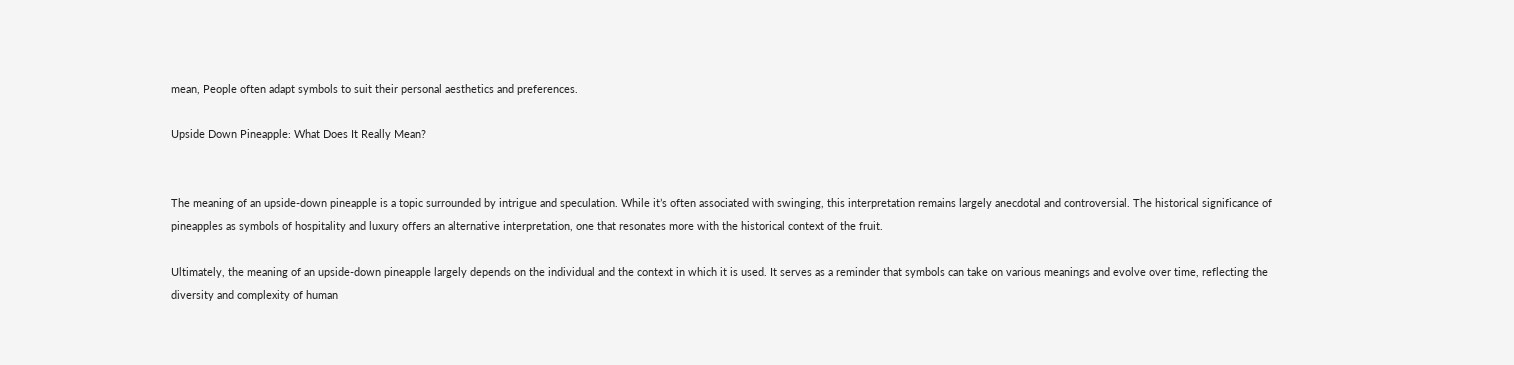mean, People often adapt symbols to suit their personal aesthetics and preferences.

Upside Down Pineapple: What Does It Really Mean?


The meaning of an upside-down pineapple is a topic surrounded by intrigue and speculation. While it’s often associated with swinging, this interpretation remains largely anecdotal and controversial. The historical significance of pineapples as symbols of hospitality and luxury offers an alternative interpretation, one that resonates more with the historical context of the fruit.

Ultimately, the meaning of an upside-down pineapple largely depends on the individual and the context in which it is used. It serves as a reminder that symbols can take on various meanings and evolve over time, reflecting the diversity and complexity of human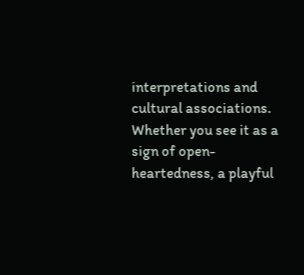interpretations and cultural associations. Whether you see it as a sign of open-heartedness, a playful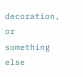decoration, or something else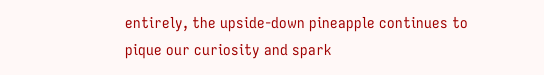entirely, the upside-down pineapple continues to pique our curiosity and spark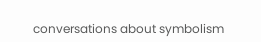conversations about symbolism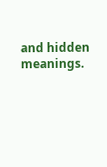and hidden meanings.